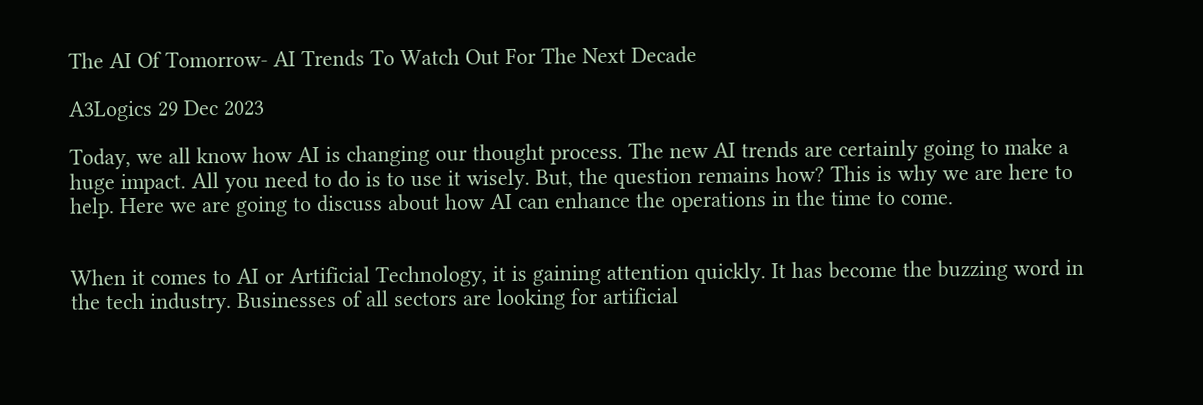The AI Of Tomorrow- AI Trends To Watch Out For The Next Decade

A3Logics 29 Dec 2023

Today, we all know how AI is changing our thought process. The new AI trends are certainly going to make a huge impact. All you need to do is to use it wisely. But, the question remains how? This is why we are here to help. Here we are going to discuss about how AI can enhance the operations in the time to come.


When it comes to AI or Artificial Technology, it is gaining attention quickly. It has become the buzzing word in the tech industry. Businesses of all sectors are looking for artificial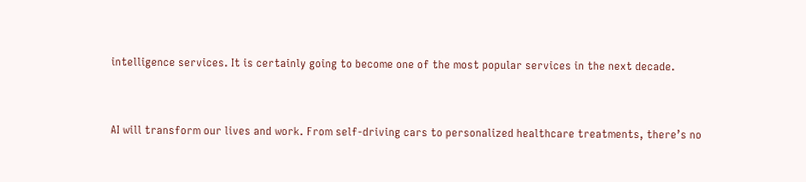intelligence services. It is certainly going to become one of the most popular services in the next decade.


AI will transform our lives and work. From self-driving cars to personalized healthcare treatments, there’s no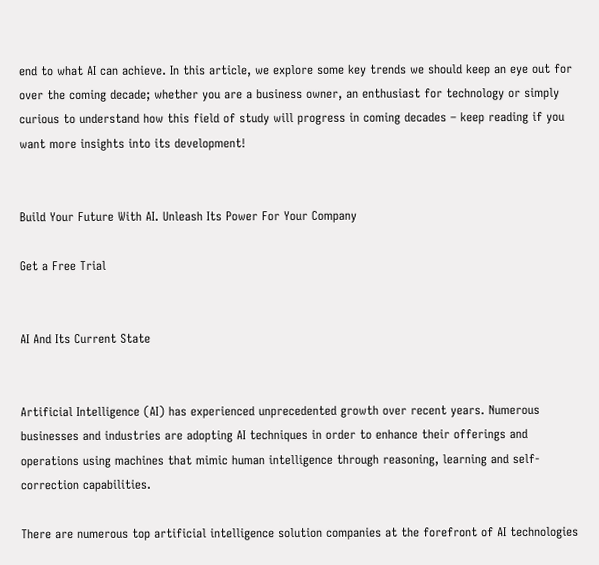end to what AI can achieve. In this article, we explore some key trends we should keep an eye out for over the coming decade; whether you are a business owner, an enthusiast for technology or simply curious to understand how this field of study will progress in coming decades – keep reading if you want more insights into its development!


Build Your Future With AI. Unleash Its Power For Your Company

Get a Free Trial


AI And Its Current State


Artificial Intelligence (AI) has experienced unprecedented growth over recent years. Numerous businesses and industries are adopting AI techniques in order to enhance their offerings and operations using machines that mimic human intelligence through reasoning, learning and self-correction capabilities.

There are numerous top artificial intelligence solution companies at the forefront of AI technologies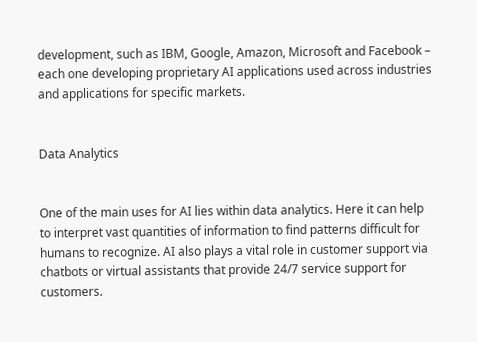development, such as IBM, Google, Amazon, Microsoft and Facebook – each one developing proprietary AI applications used across industries and applications for specific markets.


Data Analytics


One of the main uses for AI lies within data analytics. Here it can help to interpret vast quantities of information to find patterns difficult for humans to recognize. AI also plays a vital role in customer support via chatbots or virtual assistants that provide 24/7 service support for customers.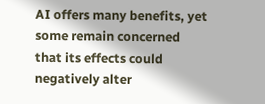AI offers many benefits, yet some remain concerned that its effects could negatively alter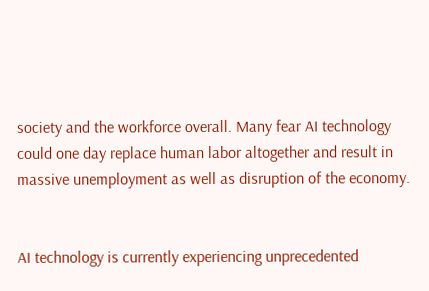society and the workforce overall. Many fear AI technology could one day replace human labor altogether and result in massive unemployment as well as disruption of the economy.


AI technology is currently experiencing unprecedented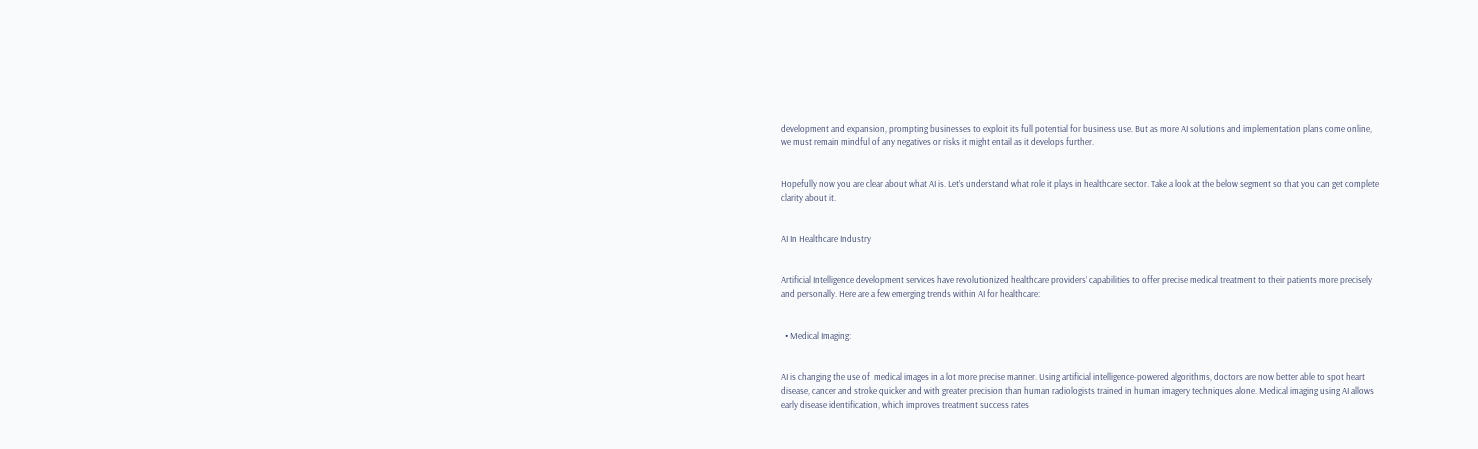development and expansion, prompting businesses to exploit its full potential for business use. But as more AI solutions and implementation plans come online, we must remain mindful of any negatives or risks it might entail as it develops further.


Hopefully now you are clear about what AI is. Let’s understand what role it plays in healthcare sector. Take a look at the below segment so that you can get complete clarity about it.


AI In Healthcare Industry


Artificial Intelligence development services have revolutionized healthcare providers’ capabilities to offer precise medical treatment to their patients more precisely and personally. Here are a few emerging trends within AI for healthcare:


  • Medical Imaging:


AI is changing the use of  medical images in a lot more precise manner. Using artificial intelligence-powered algorithms, doctors are now better able to spot heart disease, cancer and stroke quicker and with greater precision than human radiologists trained in human imagery techniques alone. Medical imaging using AI allows early disease identification, which improves treatment success rates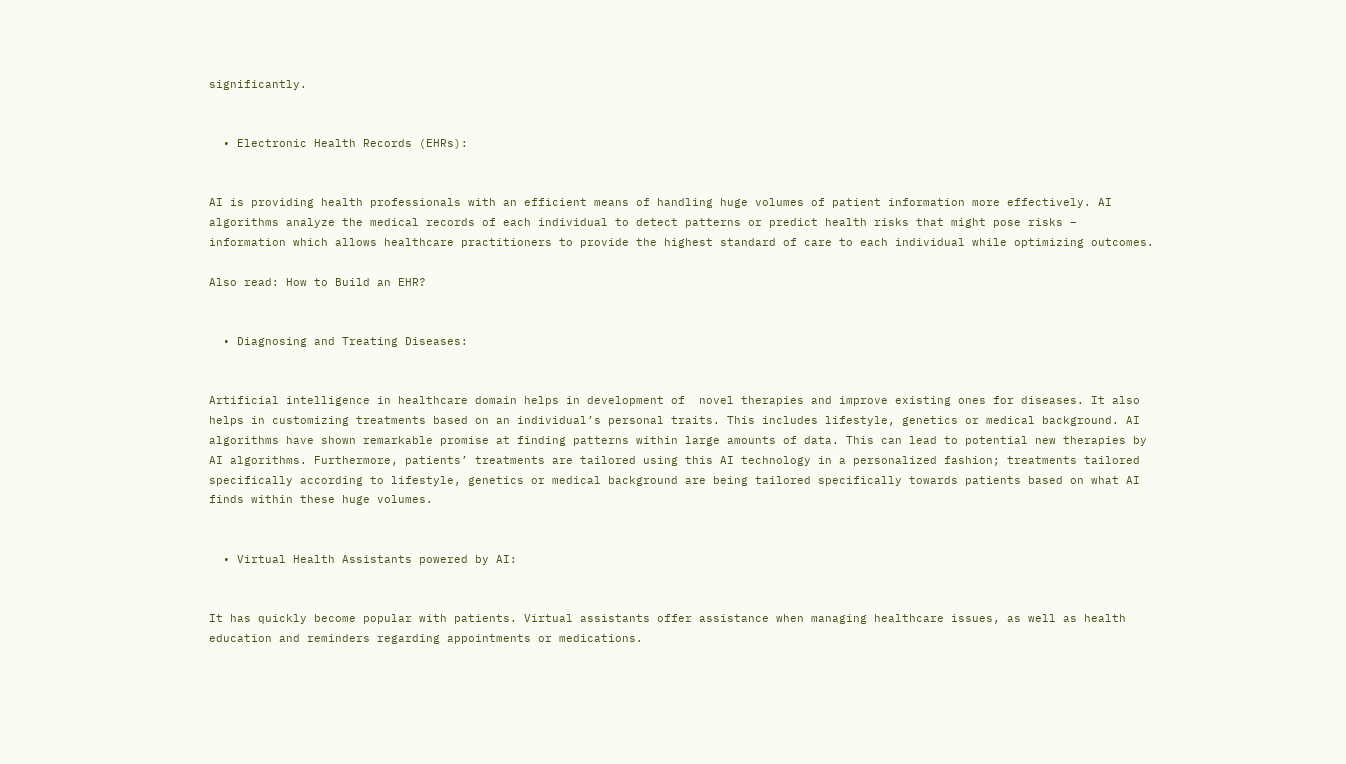significantly.


  • Electronic Health Records (EHRs):


AI is providing health professionals with an efficient means of handling huge volumes of patient information more effectively. AI algorithms analyze the medical records of each individual to detect patterns or predict health risks that might pose risks – information which allows healthcare practitioners to provide the highest standard of care to each individual while optimizing outcomes.

Also read: How to Build an EHR?


  • Diagnosing and Treating Diseases:


Artificial intelligence in healthcare domain helps in development of  novel therapies and improve existing ones for diseases. It also helps in customizing treatments based on an individual’s personal traits. This includes lifestyle, genetics or medical background. AI algorithms have shown remarkable promise at finding patterns within large amounts of data. This can lead to potential new therapies by AI algorithms. Furthermore, patients’ treatments are tailored using this AI technology in a personalized fashion; treatments tailored specifically according to lifestyle, genetics or medical background are being tailored specifically towards patients based on what AI finds within these huge volumes.


  • Virtual Health Assistants powered by AI:


It has quickly become popular with patients. Virtual assistants offer assistance when managing healthcare issues, as well as health education and reminders regarding appointments or medications.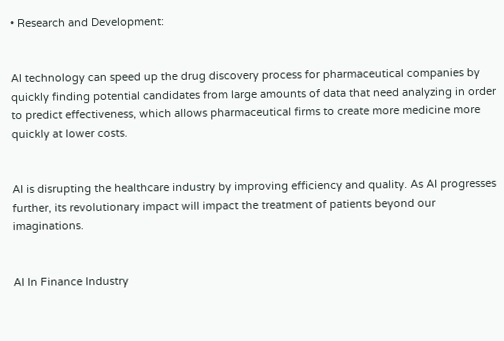• Research and Development:


AI technology can speed up the drug discovery process for pharmaceutical companies by quickly finding potential candidates from large amounts of data that need analyzing in order to predict effectiveness, which allows pharmaceutical firms to create more medicine more quickly at lower costs.


AI is disrupting the healthcare industry by improving efficiency and quality. As AI progresses further, its revolutionary impact will impact the treatment of patients beyond our imaginations.


AI In Finance Industry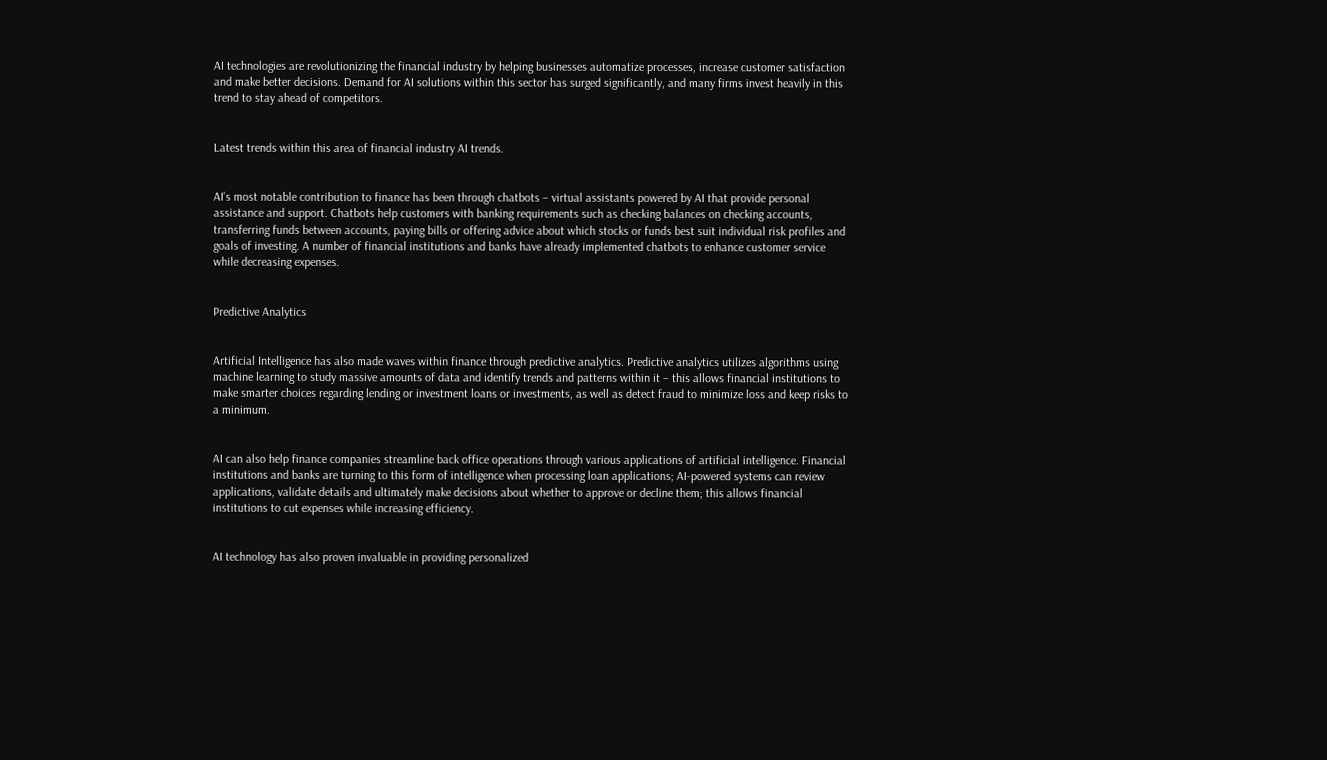AI technologies are revolutionizing the financial industry by helping businesses automatize processes, increase customer satisfaction and make better decisions. Demand for AI solutions within this sector has surged significantly, and many firms invest heavily in this trend to stay ahead of competitors.


Latest trends within this area of financial industry AI trends.


AI’s most notable contribution to finance has been through chatbots – virtual assistants powered by AI that provide personal assistance and support. Chatbots help customers with banking requirements such as checking balances on checking accounts, transferring funds between accounts, paying bills or offering advice about which stocks or funds best suit individual risk profiles and goals of investing. A number of financial institutions and banks have already implemented chatbots to enhance customer service while decreasing expenses.


Predictive Analytics


Artificial Intelligence has also made waves within finance through predictive analytics. Predictive analytics utilizes algorithms using machine learning to study massive amounts of data and identify trends and patterns within it – this allows financial institutions to make smarter choices regarding lending or investment loans or investments, as well as detect fraud to minimize loss and keep risks to a minimum.


AI can also help finance companies streamline back office operations through various applications of artificial intelligence. Financial institutions and banks are turning to this form of intelligence when processing loan applications; AI-powered systems can review applications, validate details and ultimately make decisions about whether to approve or decline them; this allows financial institutions to cut expenses while increasing efficiency.


AI technology has also proven invaluable in providing personalized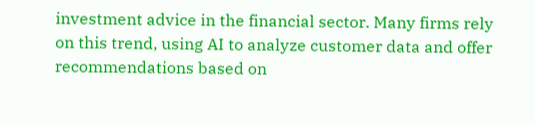investment advice in the financial sector. Many firms rely on this trend, using AI to analyze customer data and offer recommendations based on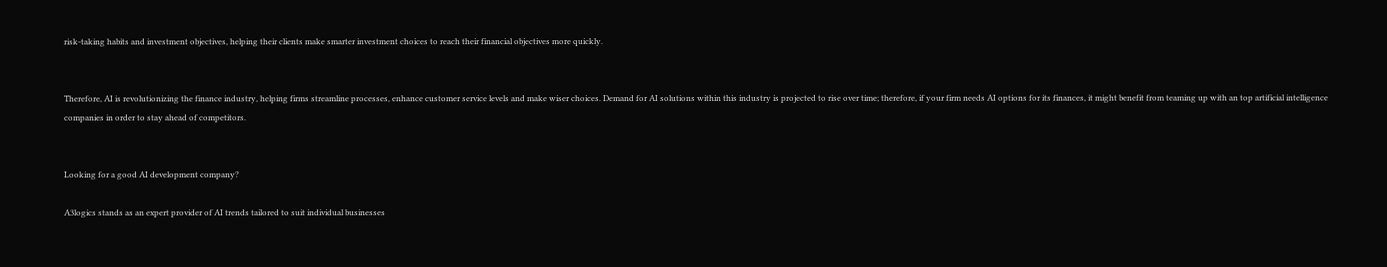risk-taking habits and investment objectives, helping their clients make smarter investment choices to reach their financial objectives more quickly.


Therefore, AI is revolutionizing the finance industry, helping firms streamline processes, enhance customer service levels and make wiser choices. Demand for AI solutions within this industry is projected to rise over time; therefore, if your firm needs AI options for its finances, it might benefit from teaming up with an top artificial intelligence companies in order to stay ahead of competitors.


Looking for a good AI development company?

A3logics stands as an expert provider of AI trends tailored to suit individual businesses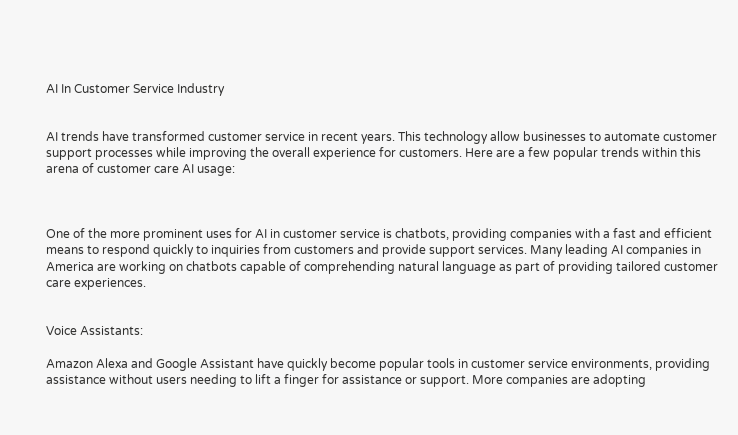AI In Customer Service Industry


AI trends have transformed customer service in recent years. This technology allow businesses to automate customer support processes while improving the overall experience for customers. Here are a few popular trends within this arena of customer care AI usage:



One of the more prominent uses for AI in customer service is chatbots, providing companies with a fast and efficient means to respond quickly to inquiries from customers and provide support services. Many leading AI companies in America are working on chatbots capable of comprehending natural language as part of providing tailored customer care experiences.


Voice Assistants:

Amazon Alexa and Google Assistant have quickly become popular tools in customer service environments, providing assistance without users needing to lift a finger for assistance or support. More companies are adopting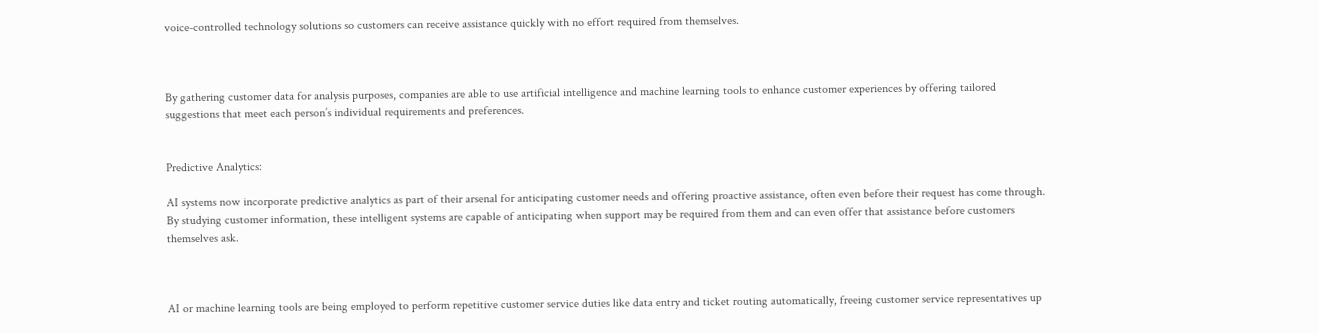voice-controlled technology solutions so customers can receive assistance quickly with no effort required from themselves.



By gathering customer data for analysis purposes, companies are able to use artificial intelligence and machine learning tools to enhance customer experiences by offering tailored suggestions that meet each person’s individual requirements and preferences.


Predictive Analytics:

AI systems now incorporate predictive analytics as part of their arsenal for anticipating customer needs and offering proactive assistance, often even before their request has come through. By studying customer information, these intelligent systems are capable of anticipating when support may be required from them and can even offer that assistance before customers themselves ask.



AI or machine learning tools are being employed to perform repetitive customer service duties like data entry and ticket routing automatically, freeing customer service representatives up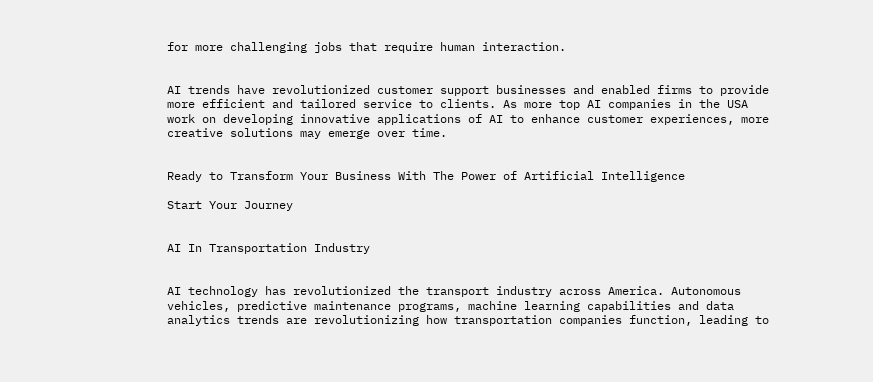for more challenging jobs that require human interaction.


AI trends have revolutionized customer support businesses and enabled firms to provide more efficient and tailored service to clients. As more top AI companies in the USA work on developing innovative applications of AI to enhance customer experiences, more creative solutions may emerge over time.


Ready to Transform Your Business With The Power of Artificial Intelligence

Start Your Journey


AI In Transportation Industry


AI technology has revolutionized the transport industry across America. Autonomous vehicles, predictive maintenance programs, machine learning capabilities and data analytics trends are revolutionizing how transportation companies function, leading to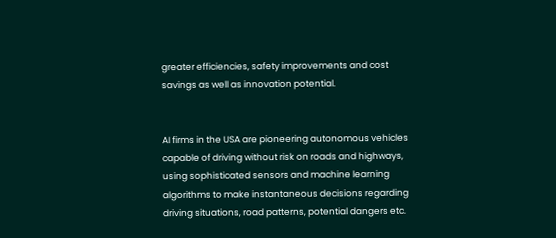greater efficiencies, safety improvements and cost savings as well as innovation potential.


AI firms in the USA are pioneering autonomous vehicles capable of driving without risk on roads and highways, using sophisticated sensors and machine learning algorithms to make instantaneous decisions regarding driving situations, road patterns, potential dangers etc.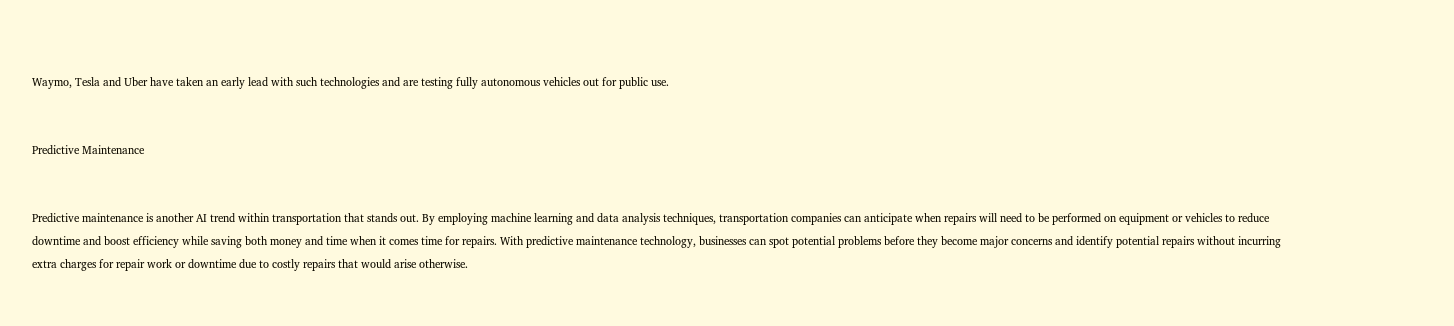Waymo, Tesla and Uber have taken an early lead with such technologies and are testing fully autonomous vehicles out for public use.


Predictive Maintenance


Predictive maintenance is another AI trend within transportation that stands out. By employing machine learning and data analysis techniques, transportation companies can anticipate when repairs will need to be performed on equipment or vehicles to reduce downtime and boost efficiency while saving both money and time when it comes time for repairs. With predictive maintenance technology, businesses can spot potential problems before they become major concerns and identify potential repairs without incurring extra charges for repair work or downtime due to costly repairs that would arise otherwise.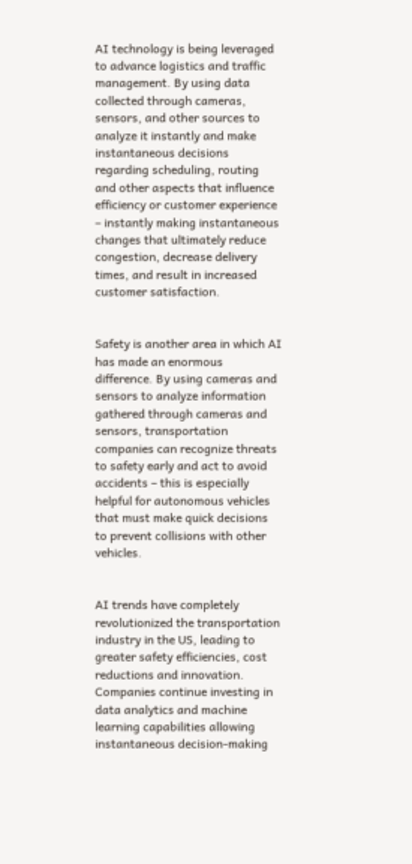AI technology is being leveraged to advance logistics and traffic management. By using data collected through cameras, sensors, and other sources to analyze it instantly and make instantaneous decisions regarding scheduling, routing and other aspects that influence efficiency or customer experience – instantly making instantaneous changes that ultimately reduce congestion, decrease delivery times, and result in increased customer satisfaction.


Safety is another area in which AI has made an enormous difference. By using cameras and sensors to analyze information gathered through cameras and sensors, transportation companies can recognize threats to safety early and act to avoid accidents – this is especially helpful for autonomous vehicles that must make quick decisions to prevent collisions with other vehicles.


AI trends have completely revolutionized the transportation industry in the US, leading to greater safety efficiencies, cost reductions and innovation. Companies continue investing in data analytics and machine learning capabilities allowing instantaneous decision-making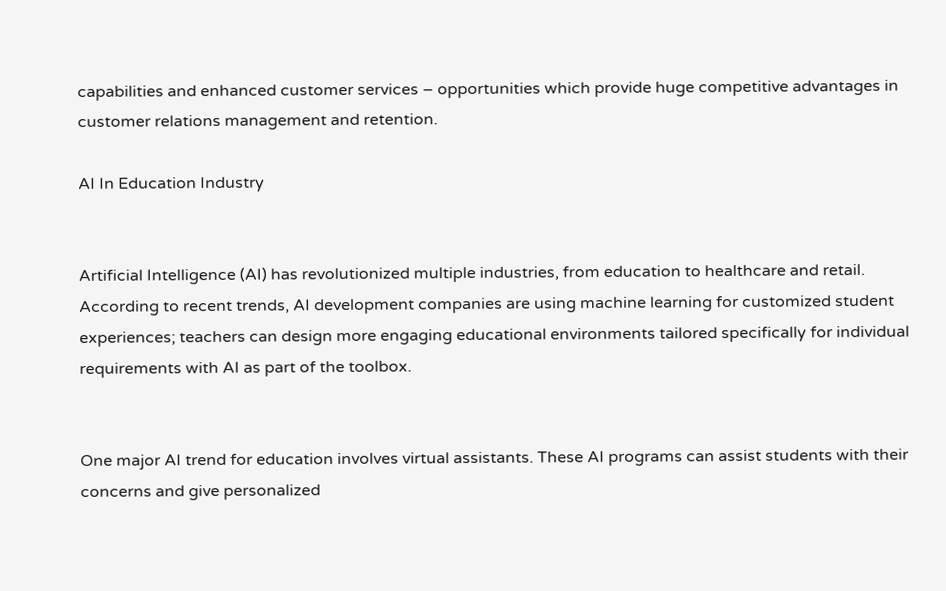capabilities and enhanced customer services – opportunities which provide huge competitive advantages in customer relations management and retention.

AI In Education Industry


Artificial Intelligence (AI) has revolutionized multiple industries, from education to healthcare and retail. According to recent trends, AI development companies are using machine learning for customized student experiences; teachers can design more engaging educational environments tailored specifically for individual requirements with AI as part of the toolbox.


One major AI trend for education involves virtual assistants. These AI programs can assist students with their concerns and give personalized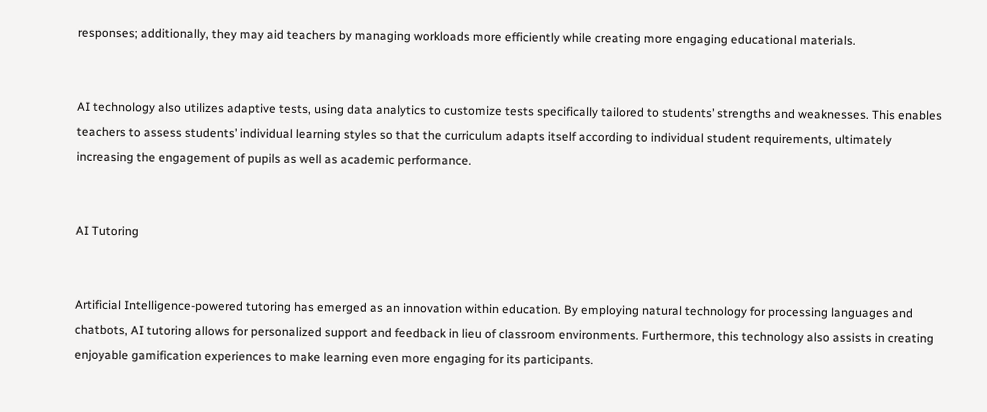responses; additionally, they may aid teachers by managing workloads more efficiently while creating more engaging educational materials.


AI technology also utilizes adaptive tests, using data analytics to customize tests specifically tailored to students’ strengths and weaknesses. This enables teachers to assess students’ individual learning styles so that the curriculum adapts itself according to individual student requirements, ultimately increasing the engagement of pupils as well as academic performance.


AI Tutoring


Artificial Intelligence-powered tutoring has emerged as an innovation within education. By employing natural technology for processing languages and chatbots, AI tutoring allows for personalized support and feedback in lieu of classroom environments. Furthermore, this technology also assists in creating enjoyable gamification experiences to make learning even more engaging for its participants.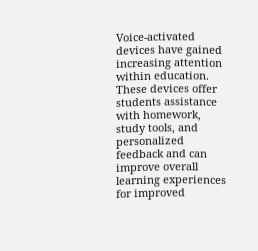Voice-activated devices have gained increasing attention within education. These devices offer students assistance with homework, study tools, and personalized feedback and can improve overall learning experiences for improved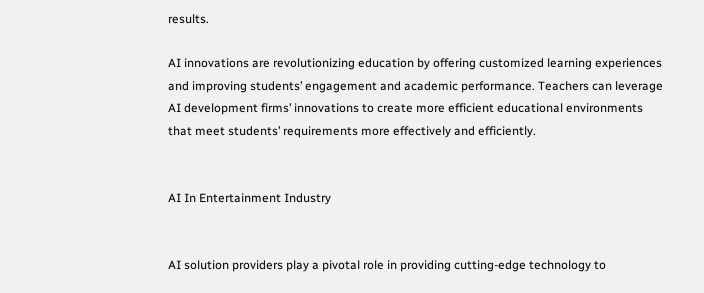results.

AI innovations are revolutionizing education by offering customized learning experiences and improving students’ engagement and academic performance. Teachers can leverage AI development firms’ innovations to create more efficient educational environments that meet students’ requirements more effectively and efficiently.


AI In Entertainment Industry


AI solution providers play a pivotal role in providing cutting-edge technology to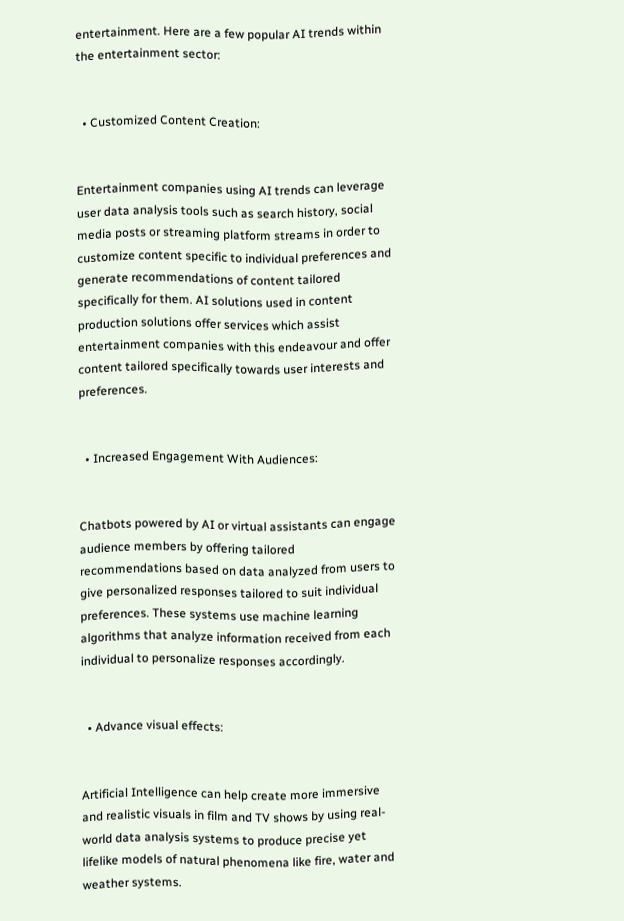entertainment. Here are a few popular AI trends within the entertainment sector:


  • Customized Content Creation:


Entertainment companies using AI trends can leverage user data analysis tools such as search history, social media posts or streaming platform streams in order to customize content specific to individual preferences and generate recommendations of content tailored specifically for them. AI solutions used in content production solutions offer services which assist entertainment companies with this endeavour and offer content tailored specifically towards user interests and preferences.


  • Increased Engagement With Audiences:


Chatbots powered by AI or virtual assistants can engage audience members by offering tailored recommendations based on data analyzed from users to give personalized responses tailored to suit individual preferences. These systems use machine learning algorithms that analyze information received from each individual to personalize responses accordingly.


  • Advance visual effects:


Artificial Intelligence can help create more immersive and realistic visuals in film and TV shows by using real-world data analysis systems to produce precise yet lifelike models of natural phenomena like fire, water and weather systems.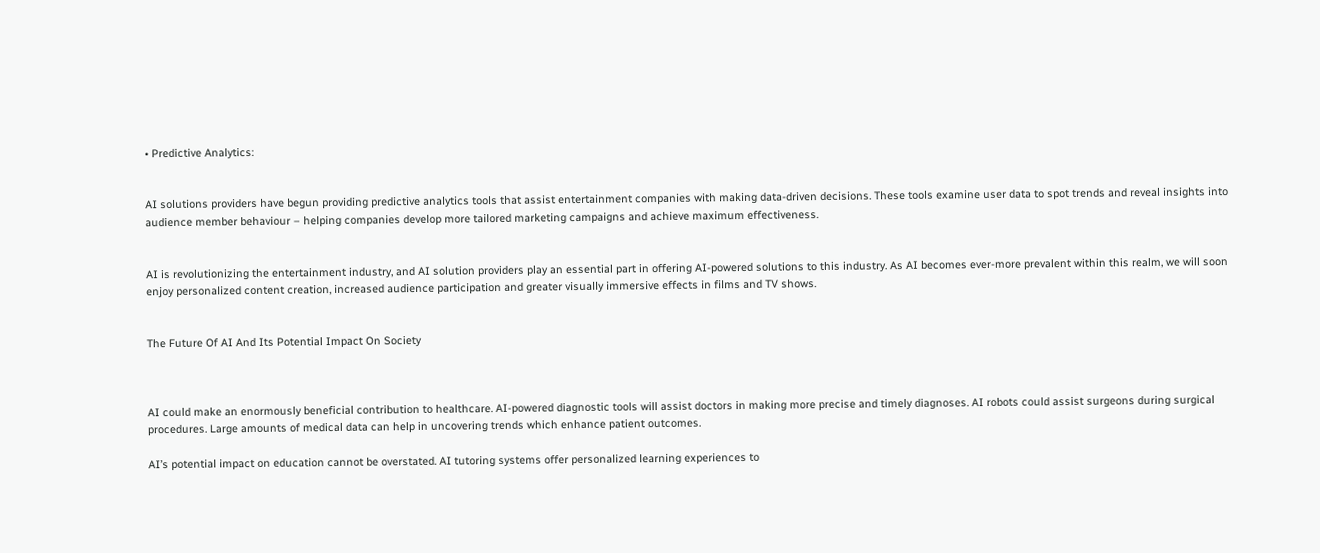• Predictive Analytics:


AI solutions providers have begun providing predictive analytics tools that assist entertainment companies with making data-driven decisions. These tools examine user data to spot trends and reveal insights into audience member behaviour – helping companies develop more tailored marketing campaigns and achieve maximum effectiveness.


AI is revolutionizing the entertainment industry, and AI solution providers play an essential part in offering AI-powered solutions to this industry. As AI becomes ever-more prevalent within this realm, we will soon enjoy personalized content creation, increased audience participation and greater visually immersive effects in films and TV shows.


The Future Of AI And Its Potential Impact On Society



AI could make an enormously beneficial contribution to healthcare. AI-powered diagnostic tools will assist doctors in making more precise and timely diagnoses. AI robots could assist surgeons during surgical procedures. Large amounts of medical data can help in uncovering trends which enhance patient outcomes.

AI’s potential impact on education cannot be overstated. AI tutoring systems offer personalized learning experiences to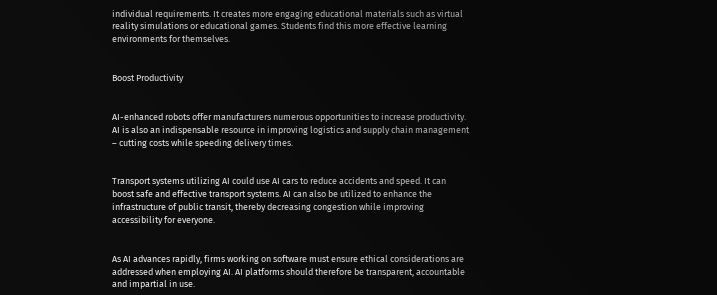individual requirements. It creates more engaging educational materials such as virtual reality simulations or educational games. Students find this more effective learning environments for themselves.


Boost Productivity


AI-enhanced robots offer manufacturers numerous opportunities to increase productivity. AI is also an indispensable resource in improving logistics and supply chain management – cutting costs while speeding delivery times.


Transport systems utilizing AI could use AI cars to reduce accidents and speed. It can boost safe and effective transport systems. AI can also be utilized to enhance the infrastructure of public transit, thereby decreasing congestion while improving accessibility for everyone.


As AI advances rapidly, firms working on software must ensure ethical considerations are addressed when employing AI. AI platforms should therefore be transparent, accountable and impartial in use.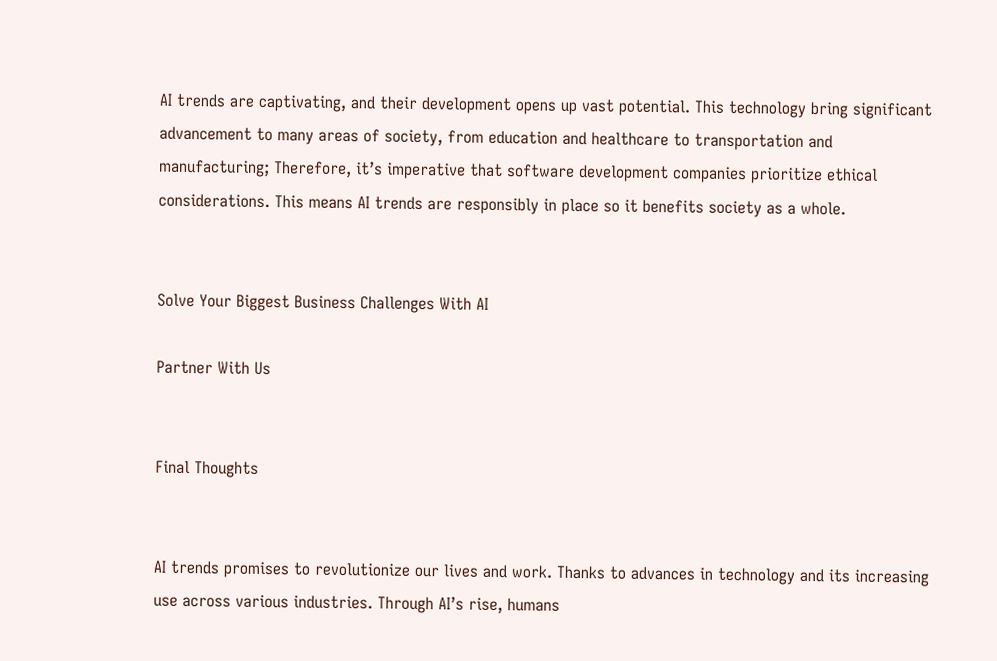AI trends are captivating, and their development opens up vast potential. This technology bring significant advancement to many areas of society, from education and healthcare to transportation and manufacturing; Therefore, it’s imperative that software development companies prioritize ethical considerations. This means AI trends are responsibly in place so it benefits society as a whole.


Solve Your Biggest Business Challenges With AI

Partner With Us


Final Thoughts


AI trends promises to revolutionize our lives and work. Thanks to advances in technology and its increasing use across various industries. Through AI’s rise, humans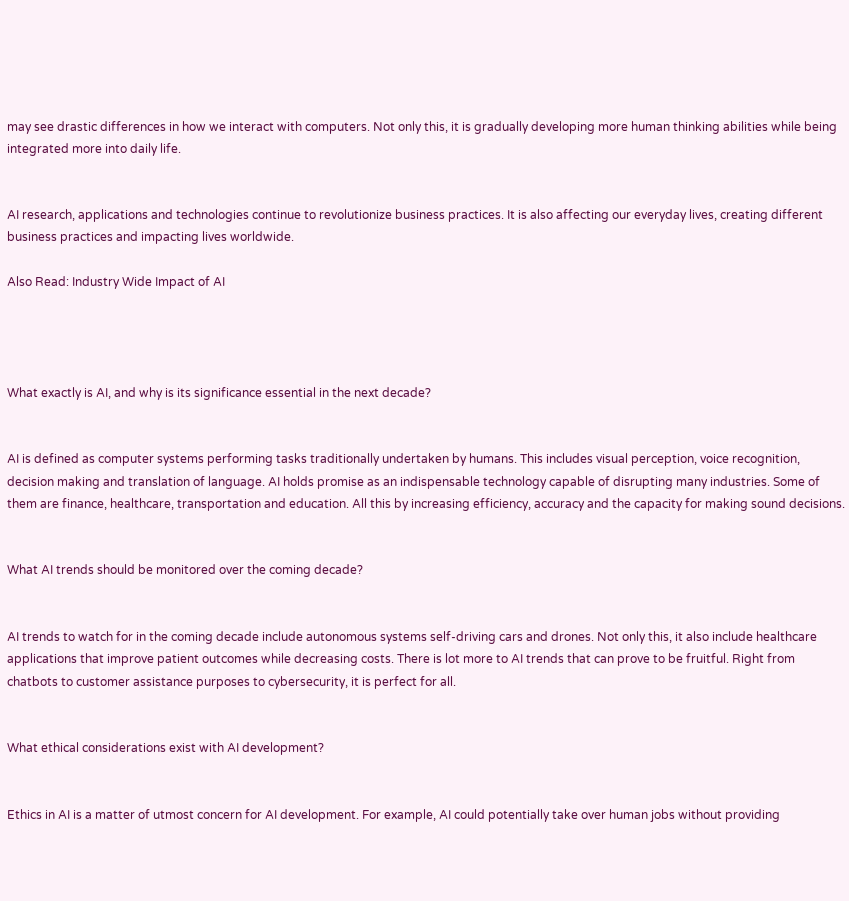may see drastic differences in how we interact with computers. Not only this, it is gradually developing more human thinking abilities while being integrated more into daily life.


AI research, applications and technologies continue to revolutionize business practices. It is also affecting our everyday lives, creating different business practices and impacting lives worldwide.

Also Read: Industry Wide Impact of AI




What exactly is AI, and why is its significance essential in the next decade?


AI is defined as computer systems performing tasks traditionally undertaken by humans. This includes visual perception, voice recognition, decision making and translation of language. AI holds promise as an indispensable technology capable of disrupting many industries. Some of them are finance, healthcare, transportation and education. All this by increasing efficiency, accuracy and the capacity for making sound decisions.


What AI trends should be monitored over the coming decade?


AI trends to watch for in the coming decade include autonomous systems self-driving cars and drones. Not only this, it also include healthcare applications that improve patient outcomes while decreasing costs. There is lot more to AI trends that can prove to be fruitful. Right from chatbots to customer assistance purposes to cybersecurity, it is perfect for all.


What ethical considerations exist with AI development?


Ethics in AI is a matter of utmost concern for AI development. For example, AI could potentially take over human jobs without providing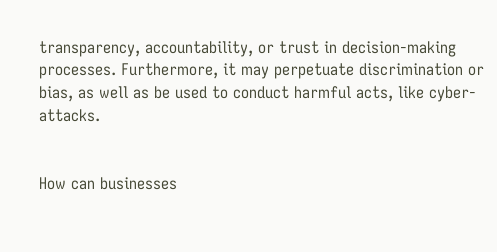transparency, accountability, or trust in decision-making processes. Furthermore, it may perpetuate discrimination or bias, as well as be used to conduct harmful acts, like cyber-attacks.


How can businesses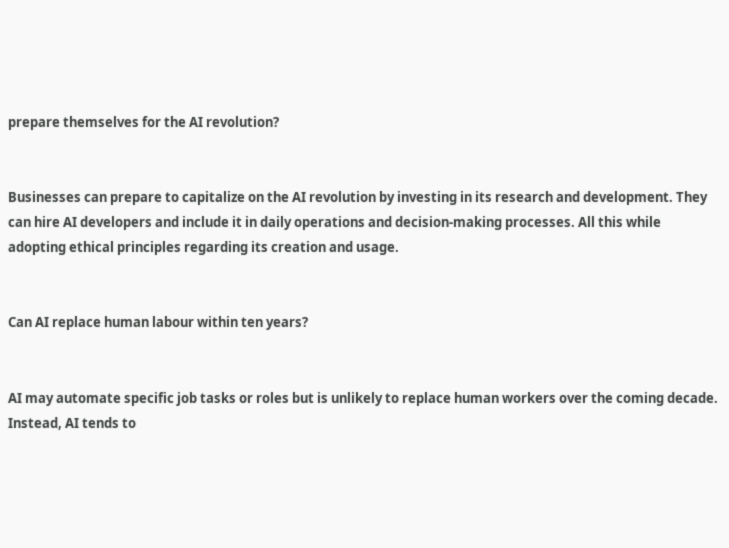prepare themselves for the AI revolution?


Businesses can prepare to capitalize on the AI revolution by investing in its research and development. They can hire AI developers and include it in daily operations and decision-making processes. All this while adopting ethical principles regarding its creation and usage.


Can AI replace human labour within ten years?


AI may automate specific job tasks or roles but is unlikely to replace human workers over the coming decade. Instead, AI tends to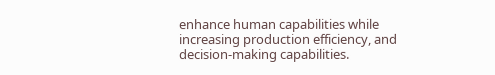enhance human capabilities while increasing production efficiency, and decision-making capabilities.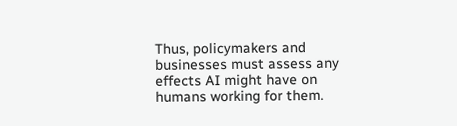Thus, policymakers and businesses must assess any effects AI might have on humans working for them.